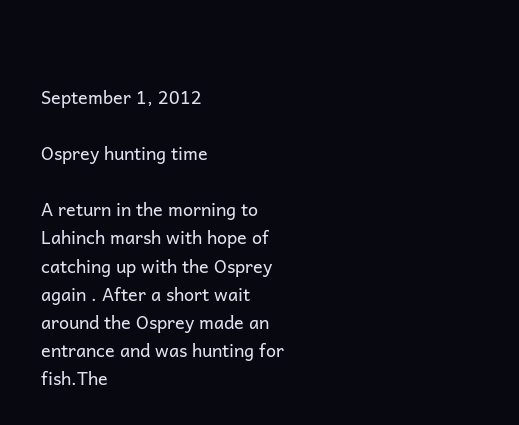September 1, 2012

Osprey hunting time

A return in the morning to Lahinch marsh with hope of catching up with the Osprey again . After a short wait around the Osprey made an entrance and was hunting for fish.The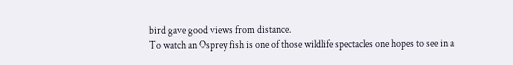bird gave good views from distance.
To watch an Osprey fish is one of those wildlife spectacles one hopes to see in a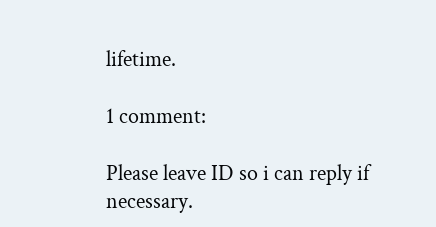lifetime.

1 comment:

Please leave ID so i can reply if necessary.